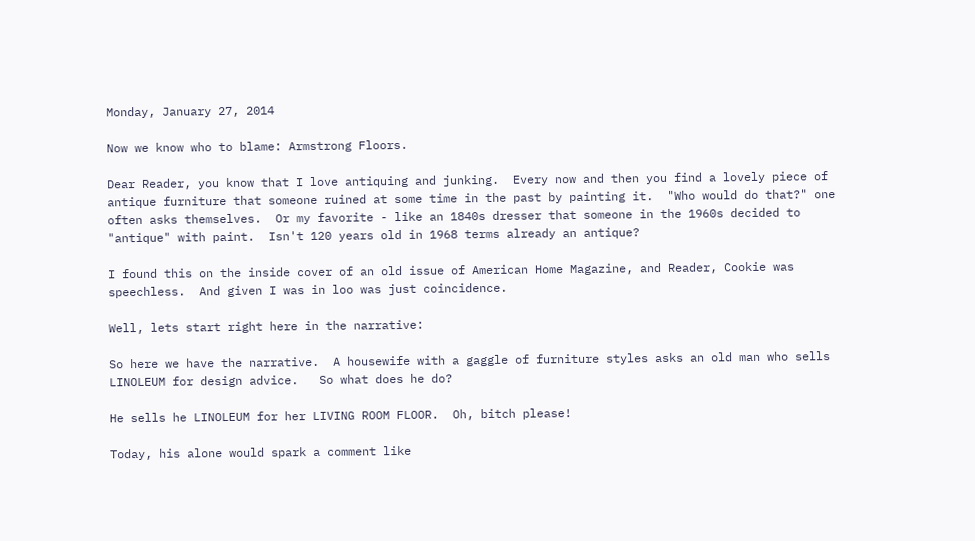Monday, January 27, 2014

Now we know who to blame: Armstrong Floors.

Dear Reader, you know that I love antiquing and junking.  Every now and then you find a lovely piece of antique furniture that someone ruined at some time in the past by painting it.  "Who would do that?" one often asks themselves.  Or my favorite - like an 1840s dresser that someone in the 1960s decided to "antique" with paint.  Isn't 120 years old in 1968 terms already an antique?

I found this on the inside cover of an old issue of American Home Magazine, and Reader, Cookie was speechless.  And given I was in loo was just coincidence.

Well, lets start right here in the narrative:

So here we have the narrative.  A housewife with a gaggle of furniture styles asks an old man who sells LINOLEUM for design advice.   So what does he do?

He sells he LINOLEUM for her LIVING ROOM FLOOR.  Oh, bitch please!

Today, his alone would spark a comment like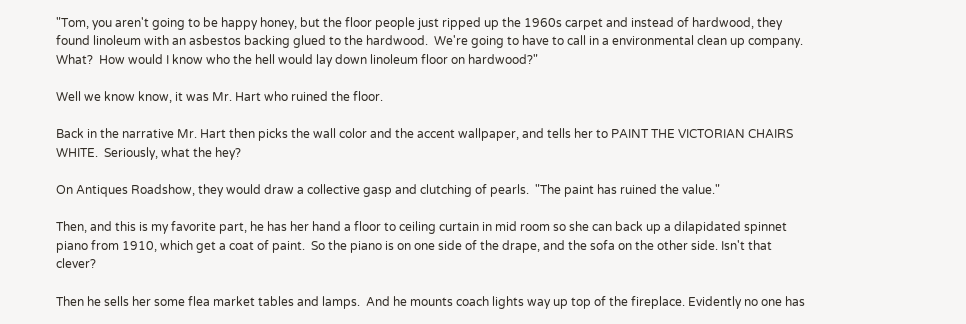"Tom, you aren't going to be happy honey, but the floor people just ripped up the 1960s carpet and instead of hardwood, they found linoleum with an asbestos backing glued to the hardwood.  We're going to have to call in a environmental clean up company.  What?  How would I know who the hell would lay down linoleum floor on hardwood?"

Well we know know, it was Mr. Hart who ruined the floor.

Back in the narrative Mr. Hart then picks the wall color and the accent wallpaper, and tells her to PAINT THE VICTORIAN CHAIRS WHITE.  Seriously, what the hey?

On Antiques Roadshow, they would draw a collective gasp and clutching of pearls.  "The paint has ruined the value."

Then, and this is my favorite part, he has her hand a floor to ceiling curtain in mid room so she can back up a dilapidated spinnet piano from 1910, which get a coat of paint.  So the piano is on one side of the drape, and the sofa on the other side. Isn't that clever?

Then he sells her some flea market tables and lamps.  And he mounts coach lights way up top of the fireplace. Evidently no one has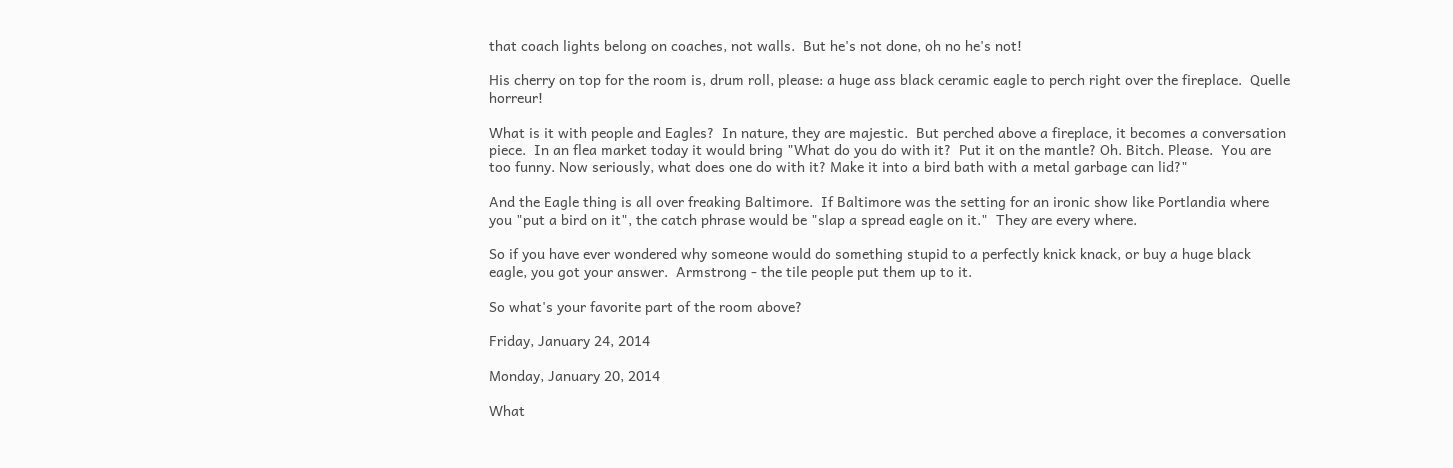that coach lights belong on coaches, not walls.  But he's not done, oh no he's not!

His cherry on top for the room is, drum roll, please: a huge ass black ceramic eagle to perch right over the fireplace.  Quelle horreur!

What is it with people and Eagles?  In nature, they are majestic.  But perched above a fireplace, it becomes a conversation piece.  In an flea market today it would bring "What do you do with it?  Put it on the mantle? Oh. Bitch. Please.  You are too funny. Now seriously, what does one do with it? Make it into a bird bath with a metal garbage can lid?"

And the Eagle thing is all over freaking Baltimore.  If Baltimore was the setting for an ironic show like Portlandia where you "put a bird on it", the catch phrase would be "slap a spread eagle on it."  They are every where.

So if you have ever wondered why someone would do something stupid to a perfectly knick knack, or buy a huge black eagle, you got your answer.  Armstrong - the tile people put them up to it.

So what's your favorite part of the room above?

Friday, January 24, 2014

Monday, January 20, 2014

What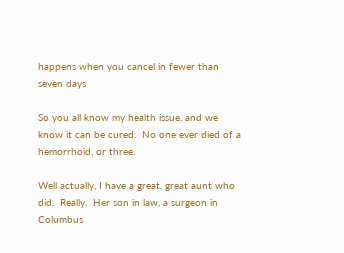happens when you cancel in fewer than seven days

So you all know my health issue, and we know it can be cured.  No one ever died of a hemorrhoid, or three.

Well actually, I have a great, great aunt who did.  Really.  Her son in law, a surgeon in Columbus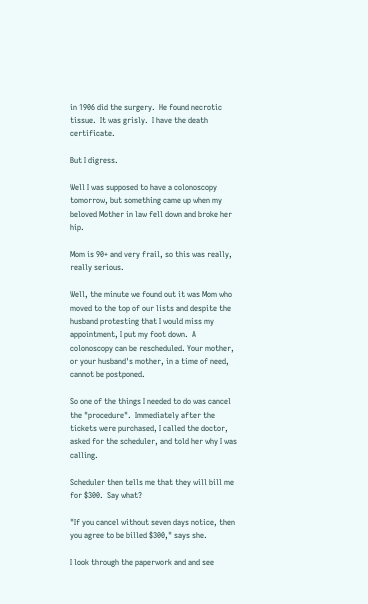in 1906 did the surgery.  He found necrotic tissue.  It was grisly.  I have the death certificate.

But I digress.

Well I was supposed to have a colonoscopy tomorrow, but something came up when my beloved Mother in law fell down and broke her hip.

Mom is 90+ and very frail, so this was really, really serious.

Well, the minute we found out it was Mom who moved to the top of our lists and despite the husband protesting that I would miss my appointment, I put my foot down.  A colonoscopy can be rescheduled. Your mother, or your husband's mother, in a time of need, cannot be postponed.

So one of the things I needed to do was cancel the "procedure".  Immediately after the tickets were purchased, I called the doctor, asked for the scheduler, and told her why I was calling.

Scheduler then tells me that they will bill me for $300.  Say what?

"If you cancel without seven days notice, then you agree to be billed $300," says she.

I look through the paperwork and and see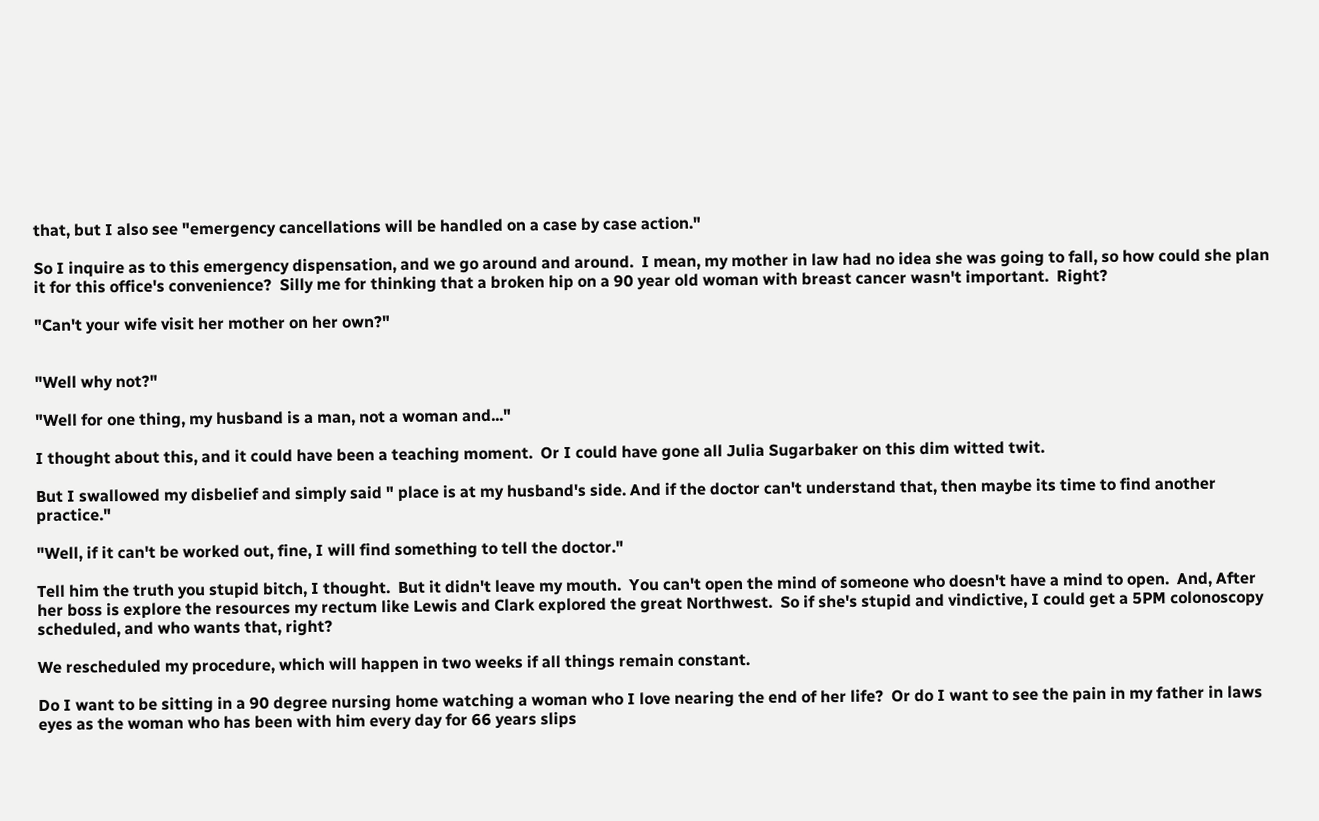that, but I also see "emergency cancellations will be handled on a case by case action."

So I inquire as to this emergency dispensation, and we go around and around.  I mean, my mother in law had no idea she was going to fall, so how could she plan it for this office's convenience?  Silly me for thinking that a broken hip on a 90 year old woman with breast cancer wasn't important.  Right?

"Can't your wife visit her mother on her own?"


"Well why not?"

"Well for one thing, my husband is a man, not a woman and..."

I thought about this, and it could have been a teaching moment.  Or I could have gone all Julia Sugarbaker on this dim witted twit.

But I swallowed my disbelief and simply said " place is at my husband's side. And if the doctor can't understand that, then maybe its time to find another practice."

"Well, if it can't be worked out, fine, I will find something to tell the doctor."

Tell him the truth you stupid bitch, I thought.  But it didn't leave my mouth.  You can't open the mind of someone who doesn't have a mind to open.  And, After her boss is explore the resources my rectum like Lewis and Clark explored the great Northwest.  So if she's stupid and vindictive, I could get a 5PM colonoscopy scheduled, and who wants that, right?

We rescheduled my procedure, which will happen in two weeks if all things remain constant.

Do I want to be sitting in a 90 degree nursing home watching a woman who I love nearing the end of her life?  Or do I want to see the pain in my father in laws eyes as the woman who has been with him every day for 66 years slips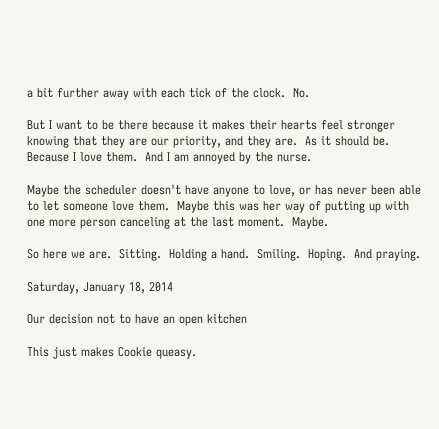a bit further away with each tick of the clock.  No.

But I want to be there because it makes their hearts feel stronger knowing that they are our priority, and they are.  As it should be.  Because I love them.  And I am annoyed by the nurse.

Maybe the scheduler doesn't have anyone to love, or has never been able to let someone love them.  Maybe this was her way of putting up with one more person canceling at the last moment.  Maybe.

So here we are.  Sitting.  Holding a hand.  Smiling.  Hoping.  And praying.

Saturday, January 18, 2014

Our decision not to have an open kitchen

This just makes Cookie queasy.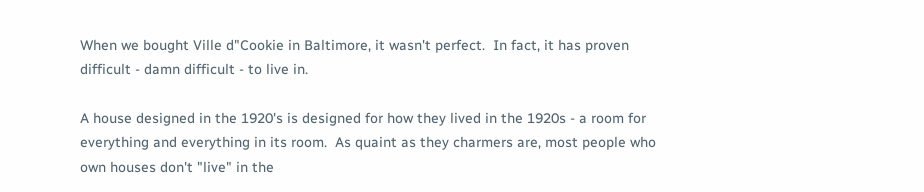When we bought Ville d"Cookie in Baltimore, it wasn't perfect.  In fact, it has proven difficult - damn difficult - to live in.

A house designed in the 1920's is designed for how they lived in the 1920s - a room for everything and everything in its room.  As quaint as they charmers are, most people who own houses don't "live" in the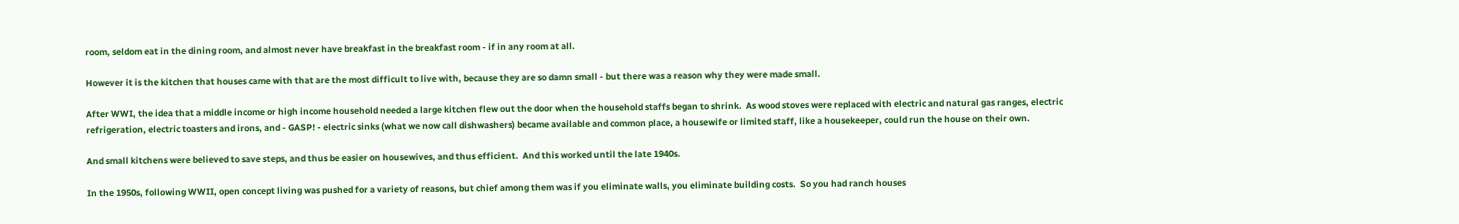room, seldom eat in the dining room, and almost never have breakfast in the breakfast room - if in any room at all.

However it is the kitchen that houses came with that are the most difficult to live with, because they are so damn small - but there was a reason why they were made small.

After WWI, the idea that a middle income or high income household needed a large kitchen flew out the door when the household staffs began to shrink.  As wood stoves were replaced with electric and natural gas ranges, electric refrigeration, electric toasters and irons, and - GASP! - electric sinks (what we now call dishwashers) became available and common place, a housewife or limited staff, like a housekeeper, could run the house on their own.

And small kitchens were believed to save steps, and thus be easier on housewives, and thus efficient.  And this worked until the late 1940s.

In the 1950s, following WWII, open concept living was pushed for a variety of reasons, but chief among them was if you eliminate walls, you eliminate building costs.  So you had ranch houses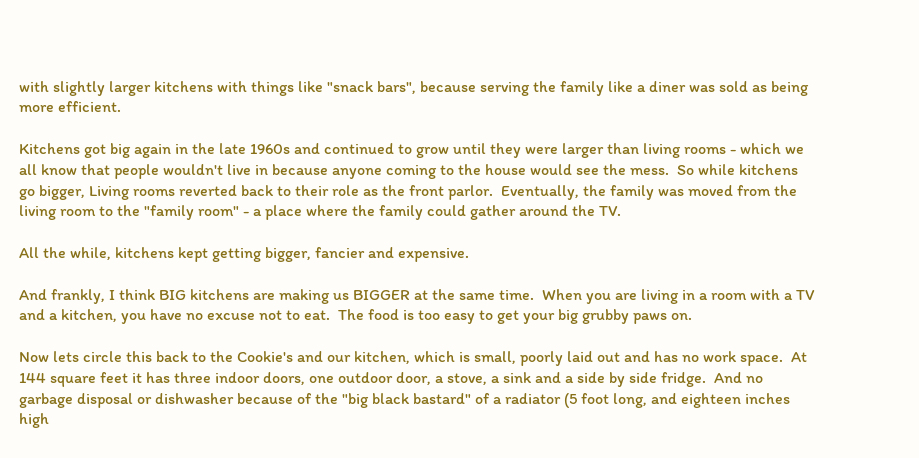with slightly larger kitchens with things like "snack bars", because serving the family like a diner was sold as being more efficient.

Kitchens got big again in the late 1960s and continued to grow until they were larger than living rooms - which we all know that people wouldn't live in because anyone coming to the house would see the mess.  So while kitchens go bigger, Living rooms reverted back to their role as the front parlor.  Eventually, the family was moved from the living room to the "family room" - a place where the family could gather around the TV.

All the while, kitchens kept getting bigger, fancier and expensive.

And frankly, I think BIG kitchens are making us BIGGER at the same time.  When you are living in a room with a TV and a kitchen, you have no excuse not to eat.  The food is too easy to get your big grubby paws on.

Now lets circle this back to the Cookie's and our kitchen, which is small, poorly laid out and has no work space.  At 144 square feet it has three indoor doors, one outdoor door, a stove, a sink and a side by side fridge.  And no garbage disposal or dishwasher because of the "big black bastard" of a radiator (5 foot long, and eighteen inches high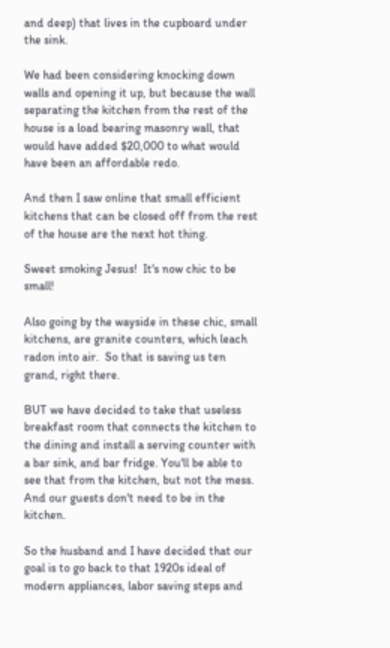and deep) that lives in the cupboard under the sink.

We had been considering knocking down walls and opening it up, but because the wall separating the kitchen from the rest of the house is a load bearing masonry wall, that would have added $20,000 to what would have been an affordable redo.

And then I saw online that small efficient kitchens that can be closed off from the rest of the house are the next hot thing.

Sweet smoking Jesus!  It's now chic to be small!

Also going by the wayside in these chic, small kitchens, are granite counters, which leach radon into air.  So that is saving us ten grand, right there.

BUT we have decided to take that useless breakfast room that connects the kitchen to the dining and install a serving counter with a bar sink, and bar fridge. You'll be able to see that from the kitchen, but not the mess. And our guests don't need to be in the kitchen.

So the husband and I have decided that our goal is to go back to that 1920s ideal of modern appliances, labor saving steps and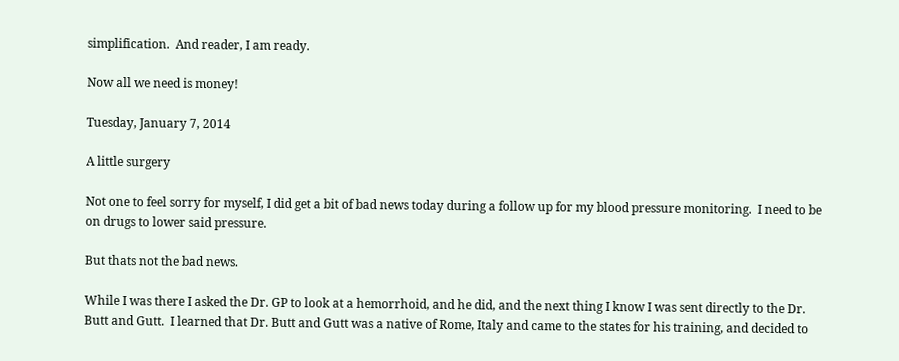simplification.  And reader, I am ready.

Now all we need is money!

Tuesday, January 7, 2014

A little surgery

Not one to feel sorry for myself, I did get a bit of bad news today during a follow up for my blood pressure monitoring.  I need to be on drugs to lower said pressure.

But thats not the bad news.

While I was there I asked the Dr. GP to look at a hemorrhoid, and he did, and the next thing I know I was sent directly to the Dr. Butt and Gutt.  I learned that Dr. Butt and Gutt was a native of Rome, Italy and came to the states for his training, and decided to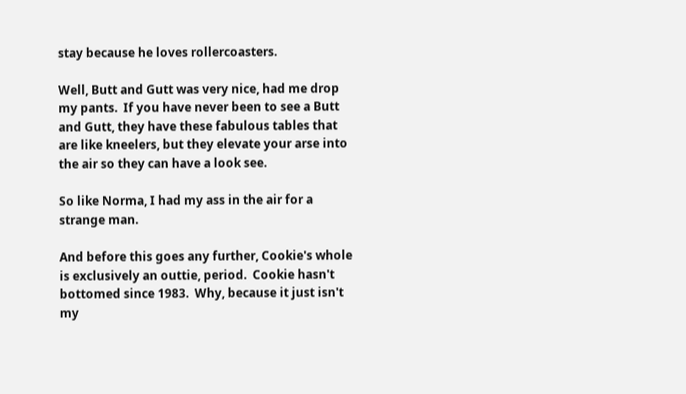stay because he loves rollercoasters.

Well, Butt and Gutt was very nice, had me drop my pants.  If you have never been to see a Butt and Gutt, they have these fabulous tables that are like kneelers, but they elevate your arse into the air so they can have a look see.

So like Norma, I had my ass in the air for a strange man.

And before this goes any further, Cookie's whole is exclusively an outtie, period.  Cookie hasn't bottomed since 1983.  Why, because it just isn't my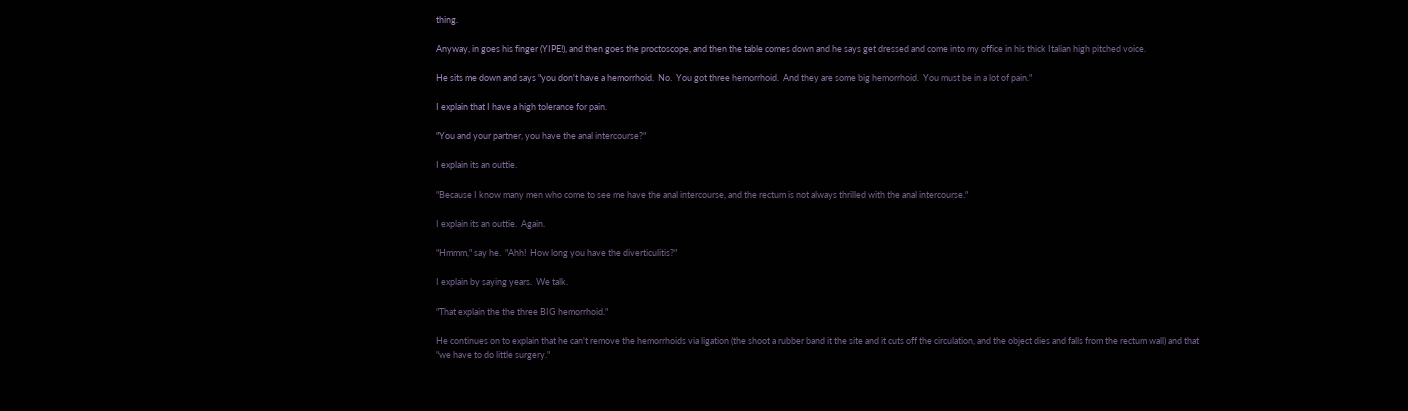thing.

Anyway, in goes his finger (YIPE!), and then goes the proctoscope, and then the table comes down and he says get dressed and come into my office in his thick Italian high pitched voice.

He sits me down and says "you don't have a hemorrhoid.  No.  You got three hemorrhoid.  And they are some big hemorrhoid.  You must be in a lot of pain."

I explain that I have a high tolerance for pain.

"You and your partner, you have the anal intercourse?"

I explain its an outtie.

"Because I know many men who come to see me have the anal intercourse, and the rectum is not always thrilled with the anal intercourse."

I explain its an outtie.  Again.

"Hmmm," say he.  "Ahh!  How long you have the diverticulitis?"

I explain by saying years.  We talk.

"That explain the the three BIG hemorrhoid."

He continues on to explain that he can't remove the hemorrhoids via ligation (the shoot a rubber band it the site and it cuts off the circulation, and the object dies and falls from the rectum wall) and that "we have to do little surgery."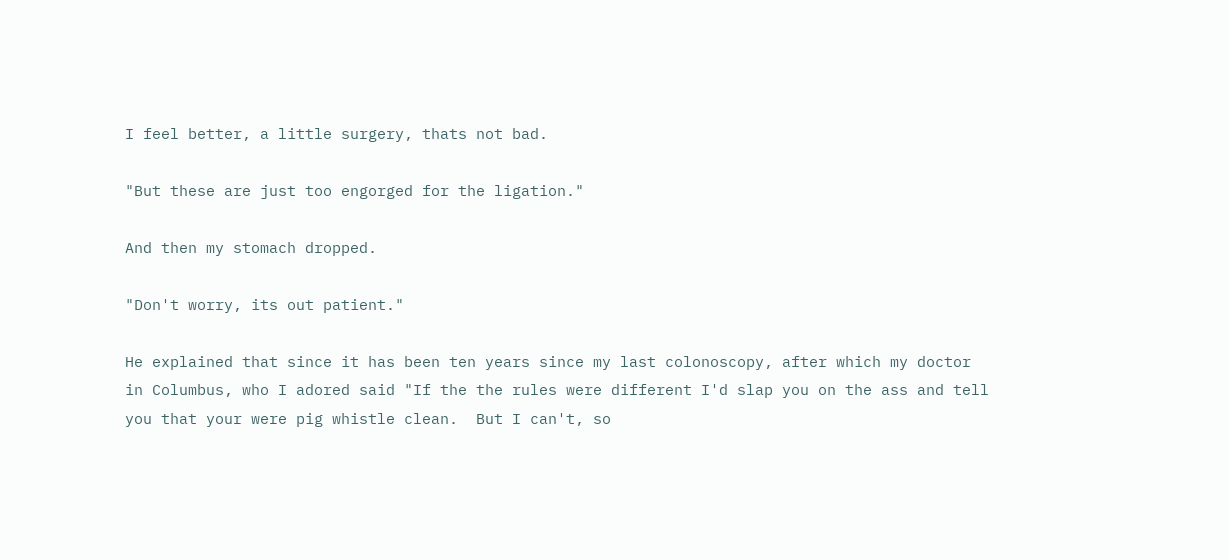I feel better, a little surgery, thats not bad.

"But these are just too engorged for the ligation."

And then my stomach dropped.

"Don't worry, its out patient."

He explained that since it has been ten years since my last colonoscopy, after which my doctor in Columbus, who I adored said "If the the rules were different I'd slap you on the ass and tell you that your were pig whistle clean.  But I can't, so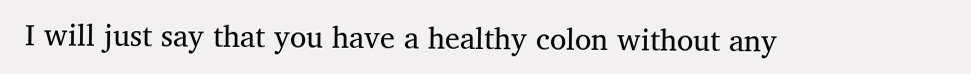I will just say that you have a healthy colon without any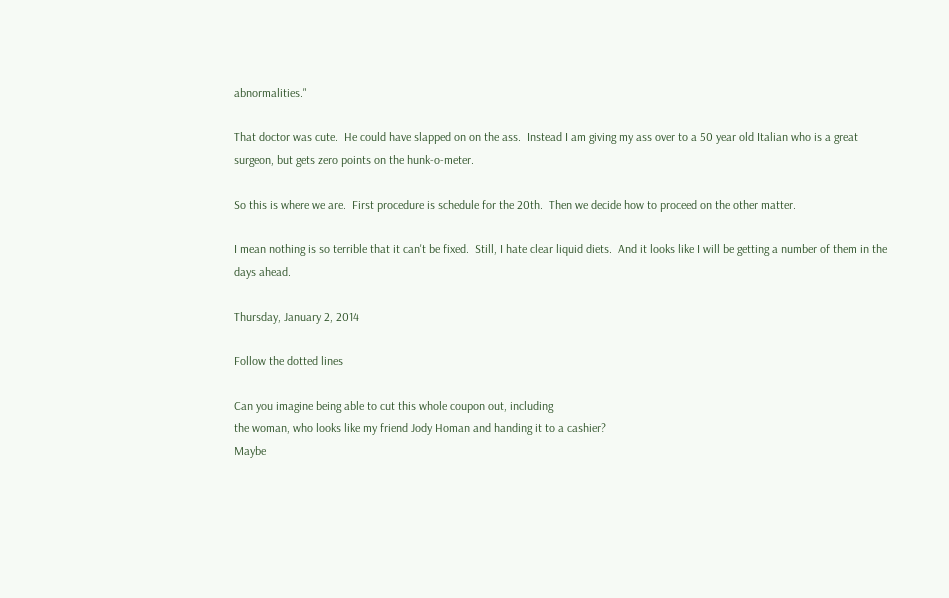abnormalities."

That doctor was cute.  He could have slapped on on the ass.  Instead I am giving my ass over to a 50 year old Italian who is a great surgeon, but gets zero points on the hunk-o-meter.

So this is where we are.  First procedure is schedule for the 20th.  Then we decide how to proceed on the other matter.

I mean nothing is so terrible that it can't be fixed.  Still, I hate clear liquid diets.  And it looks like I will be getting a number of them in the days ahead.

Thursday, January 2, 2014

Follow the dotted lines

Can you imagine being able to cut this whole coupon out, including
the woman, who looks like my friend Jody Homan and handing it to a cashier?
Maybe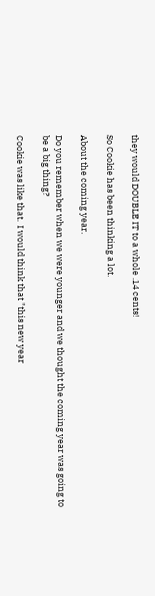they would DOUBLE IT to a whole .14 cents!

So Cookie has been thinking a lot.

About the coming year.

Do you remember when we were younger and we thought the coming year was going to be a big thing?

Cookie was like that.  I would think that "this new year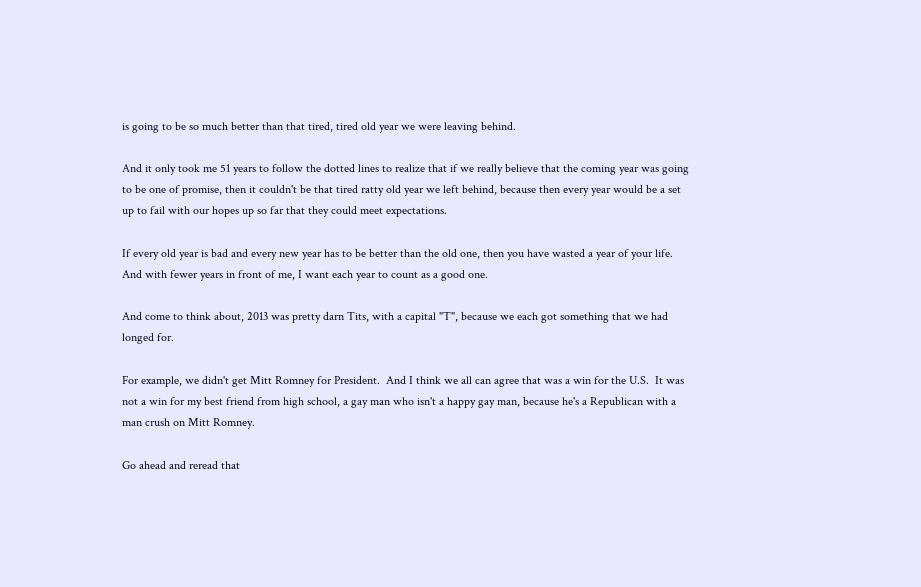is going to be so much better than that tired, tired old year we were leaving behind.

And it only took me 51 years to follow the dotted lines to realize that if we really believe that the coming year was going to be one of promise, then it couldn't be that tired ratty old year we left behind, because then every year would be a set up to fail with our hopes up so far that they could meet expectations.

If every old year is bad and every new year has to be better than the old one, then you have wasted a year of your life.  And with fewer years in front of me, I want each year to count as a good one.

And come to think about, 2013 was pretty darn Tits, with a capital "T", because we each got something that we had longed for.

For example, we didn't get Mitt Romney for President.  And I think we all can agree that was a win for the U.S.  It was not a win for my best friend from high school, a gay man who isn't a happy gay man, because he's a Republican with a man crush on Mitt Romney.

Go ahead and reread that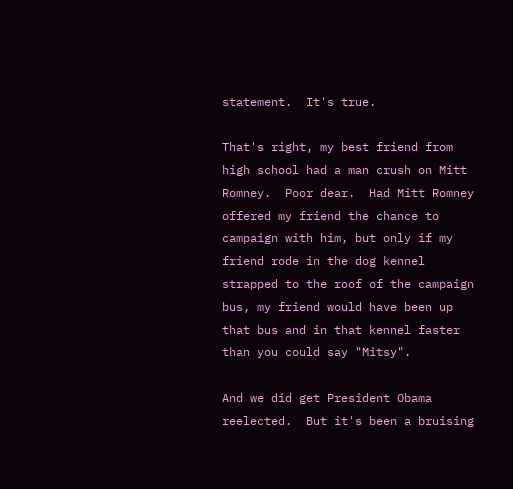statement.  It's true.

That's right, my best friend from high school had a man crush on Mitt Romney.  Poor dear.  Had Mitt Romney offered my friend the chance to campaign with him, but only if my friend rode in the dog kennel strapped to the roof of the campaign bus, my friend would have been up that bus and in that kennel faster than you could say "Mitsy".

And we did get President Obama reelected.  But it's been a bruising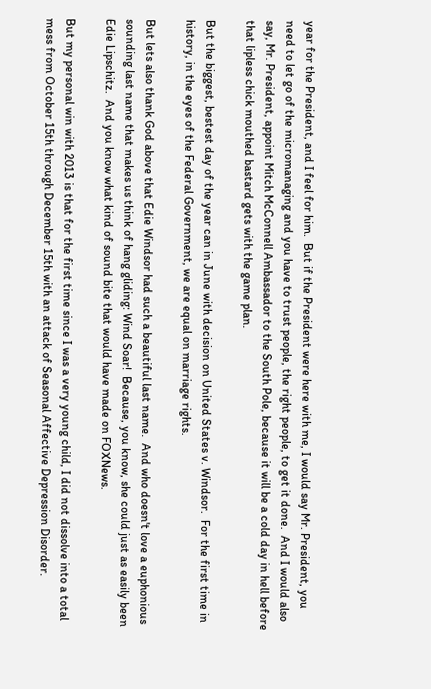year for the President, and I feel for him.  But if the President were here with me, I would say Mr. President, you need to let go of the micromanaging and you have to trust people, the right people, to get it done.  And I would also say, Mr. President, appoint Mitch McConnell Ambassador to the South Pole, because it will be a cold day in hell before that lipless chick mouthed bastard gets with the game plan.

But the biggest, bestest day of the year can in June with decision on United States v. Windsor.  For the first time in history, in the eyes of the Federal Government, we are equal on marriage rights.

But lets also thank God above that Edie Windsor had such a beautiful last name.  And who doesn't love a euphonious sounding last name that makes us think of hang gliding: Wind Soar!  Because, you know, she could just as easily been Edie Lipschitz.  And you know what kind of sound bite that would have made on FOXNews.

But my personal win with 2013 is that for the first time since I was a very young child, I did not dissolve into a total mess from October 15th through December 15th with an attack of Seasonal Affective Depression Disorder.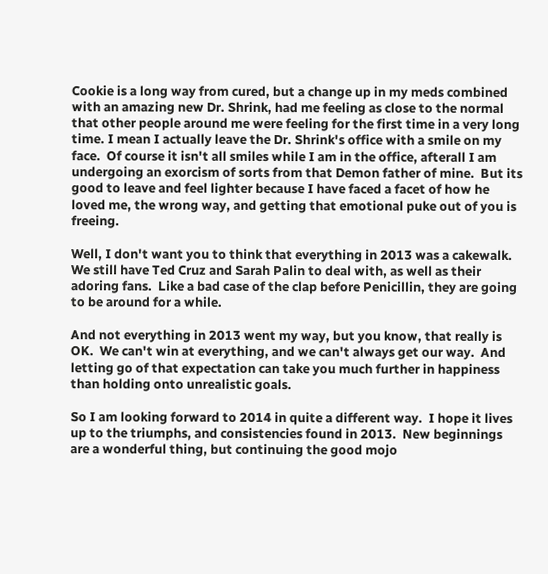Cookie is a long way from cured, but a change up in my meds combined with an amazing new Dr. Shrink, had me feeling as close to the normal that other people around me were feeling for the first time in a very long time. I mean I actually leave the Dr. Shrink's office with a smile on my face.  Of course it isn't all smiles while I am in the office, afterall I am undergoing an exorcism of sorts from that Demon father of mine.  But its good to leave and feel lighter because I have faced a facet of how he loved me, the wrong way, and getting that emotional puke out of you is freeing.

Well, I don't want you to think that everything in 2013 was a cakewalk.  We still have Ted Cruz and Sarah Palin to deal with, as well as their adoring fans.  Like a bad case of the clap before Penicillin, they are going to be around for a while.

And not everything in 2013 went my way, but you know, that really is OK.  We can't win at everything, and we can't always get our way.  And letting go of that expectation can take you much further in happiness than holding onto unrealistic goals.

So I am looking forward to 2014 in quite a different way.  I hope it lives up to the triumphs, and consistencies found in 2013.  New beginnings are a wonderful thing, but continuing the good mojo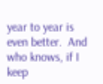year to year is even better.  And who knows, if I keep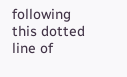following this dotted line of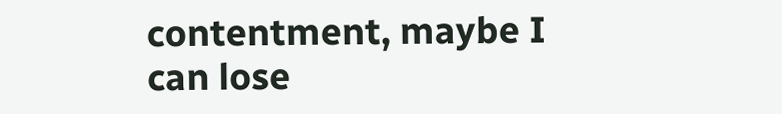contentment, maybe I can lose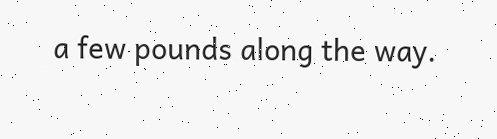a few pounds along the way.